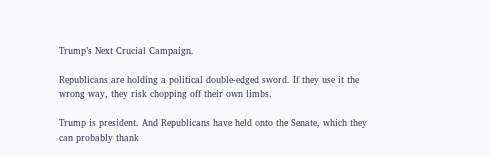Trump’s Next Crucial Campaign.

Republicans are holding a political double-edged sword. If they use it the wrong way, they risk chopping off their own limbs.

Trump is president. And Republicans have held onto the Senate, which they can probably thank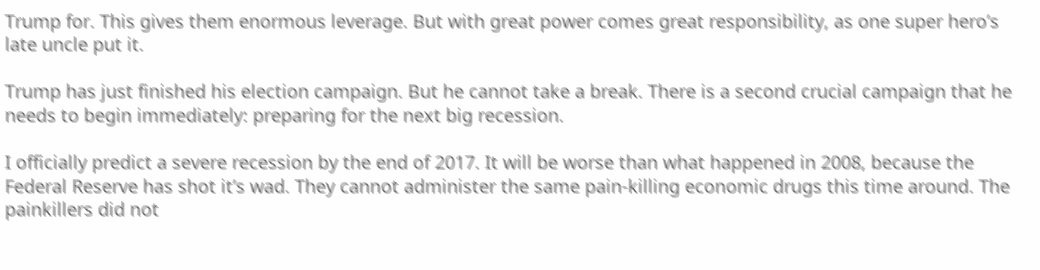Trump for. This gives them enormous leverage. But with great power comes great responsibility, as one super hero’s late uncle put it.

Trump has just finished his election campaign. But he cannot take a break. There is a second crucial campaign that he needs to begin immediately: preparing for the next big recession.

I officially predict a severe recession by the end of 2017. It will be worse than what happened in 2008, because the Federal Reserve has shot it’s wad. They cannot administer the same pain-killing economic drugs this time around. The painkillers did not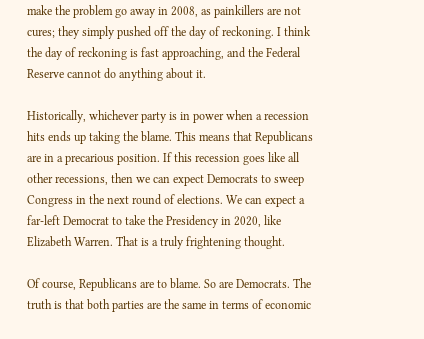make the problem go away in 2008, as painkillers are not cures; they simply pushed off the day of reckoning. I think the day of reckoning is fast approaching, and the Federal Reserve cannot do anything about it.

Historically, whichever party is in power when a recession hits ends up taking the blame. This means that Republicans are in a precarious position. If this recession goes like all other recessions, then we can expect Democrats to sweep Congress in the next round of elections. We can expect a far-left Democrat to take the Presidency in 2020, like Elizabeth Warren. That is a truly frightening thought.

Of course, Republicans are to blame. So are Democrats. The truth is that both parties are the same in terms of economic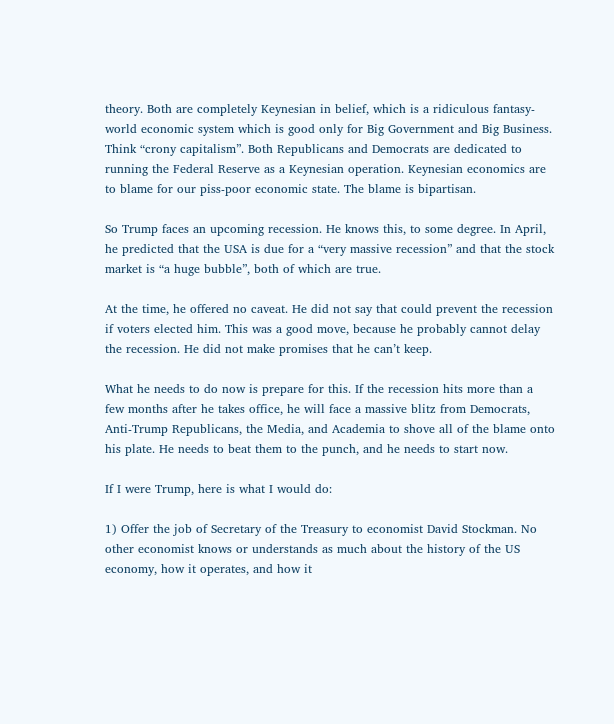theory. Both are completely Keynesian in belief, which is a ridiculous fantasy-world economic system which is good only for Big Government and Big Business. Think “crony capitalism”. Both Republicans and Democrats are dedicated to running the Federal Reserve as a Keynesian operation. Keynesian economics are to blame for our piss-poor economic state. The blame is bipartisan.

So Trump faces an upcoming recession. He knows this, to some degree. In April, he predicted that the USA is due for a “very massive recession” and that the stock market is “a huge bubble”, both of which are true.

At the time, he offered no caveat. He did not say that could prevent the recession if voters elected him. This was a good move, because he probably cannot delay the recession. He did not make promises that he can’t keep.

What he needs to do now is prepare for this. If the recession hits more than a few months after he takes office, he will face a massive blitz from Democrats, Anti-Trump Republicans, the Media, and Academia to shove all of the blame onto his plate. He needs to beat them to the punch, and he needs to start now.

If I were Trump, here is what I would do:

1) Offer the job of Secretary of the Treasury to economist David Stockman. No other economist knows or understands as much about the history of the US economy, how it operates, and how it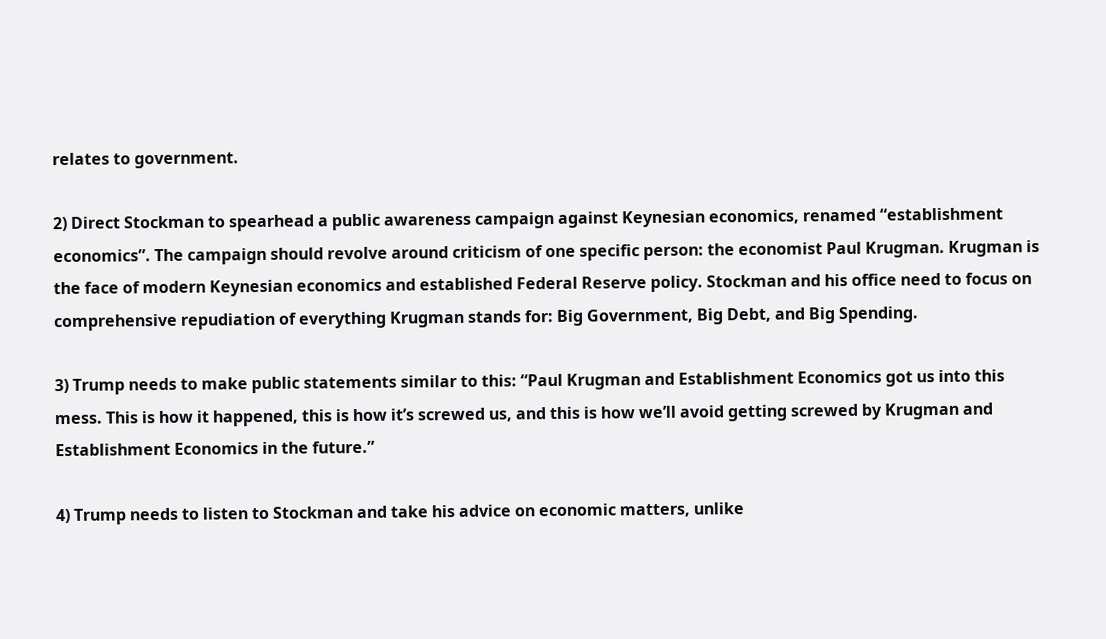relates to government.

2) Direct Stockman to spearhead a public awareness campaign against Keynesian economics, renamed “establishment economics”. The campaign should revolve around criticism of one specific person: the economist Paul Krugman. Krugman is the face of modern Keynesian economics and established Federal Reserve policy. Stockman and his office need to focus on comprehensive repudiation of everything Krugman stands for: Big Government, Big Debt, and Big Spending.

3) Trump needs to make public statements similar to this: “Paul Krugman and Establishment Economics got us into this mess. This is how it happened, this is how it’s screwed us, and this is how we’ll avoid getting screwed by Krugman and Establishment Economics in the future.”

4) Trump needs to listen to Stockman and take his advice on economic matters, unlike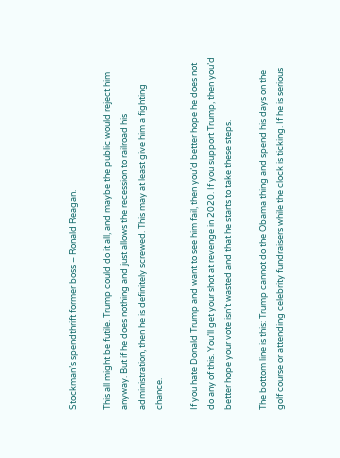Stockman’s spendthrift former boss – Ronald Reagan.

This all might be futile. Trump could do it all, and maybe the public would reject him anyway. But if he does nothing and just allows the recession to railroad his administration, then he is definitely screwed. This may at least give him a fighting chance.

If you hate Donald Trump and want to see him fail, then you’d better hope he does not do any of this. You’ll get your shot at revenge in 2020. If you support Trump, then you’d better hope your vote isn’t wasted and that he starts to take these steps.

The bottom line is this: Trump cannot do the Obama thing and spend his days on the golf course or attending celebrity fundraisers while the clock is ticking. If he is serious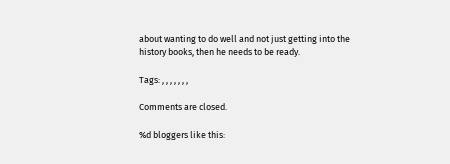about wanting to do well and not just getting into the history books, then he needs to be ready.

Tags: , , , , , , ,

Comments are closed.

%d bloggers like this: